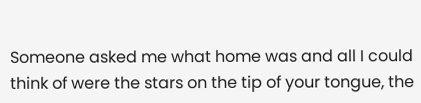Someone asked me what home was and all I could think of were the stars on the tip of your tongue, the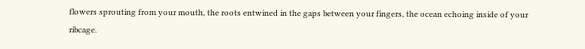flowers sprouting from your mouth, the roots entwined in the gaps between your fingers, the ocean echoing inside of your ribcage.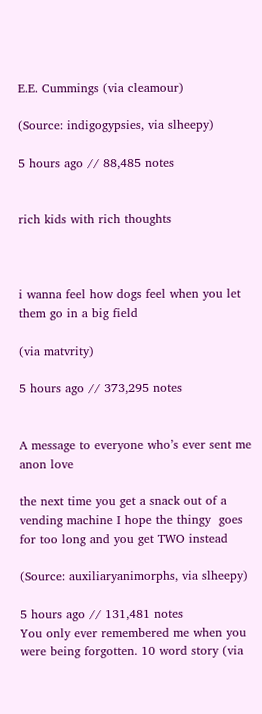E.E. Cummings (via cleamour)

(Source: indigogypsies, via slheepy)

5 hours ago // 88,485 notes


rich kids with rich thoughts



i wanna feel how dogs feel when you let them go in a big field

(via matvrity)

5 hours ago // 373,295 notes


A message to everyone who’s ever sent me anon love

the next time you get a snack out of a vending machine I hope the thingy  goes for too long and you get TWO instead

(Source: auxiliaryanimorphs, via slheepy)

5 hours ago // 131,481 notes
You only ever remembered me when you were being forgotten. 10 word story (via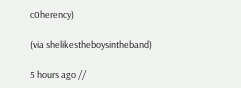c0herency)

(via shelikestheboysintheband)

5 hours ago //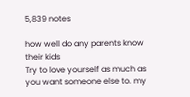5,839 notes

how well do any parents know their kids
Try to love yourself as much as you want someone else to. my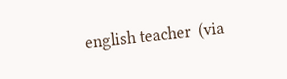english teacher  (via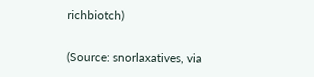richbiotch)

(Source: snorlaxatives, via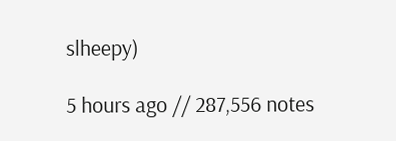slheepy)

5 hours ago // 287,556 notes